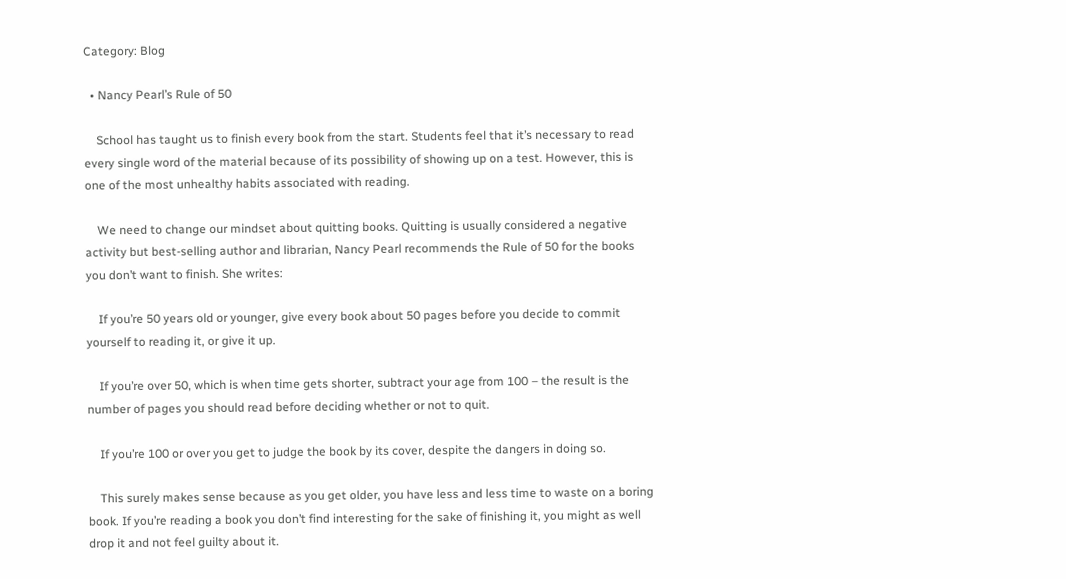Category: Blog

  • Nancy Pearl’s Rule of 50

    School has taught us to finish every book from the start. Students feel that it’s necessary to read every single word of the material because of its possibility of showing up on a test. However, this is one of the most unhealthy habits associated with reading.

    We need to change our mindset about quitting books. Quitting is usually considered a negative activity but best-selling author and librarian, Nancy Pearl recommends the Rule of 50 for the books you don’t want to finish. She writes:

    If you’re 50 years old or younger, give every book about 50 pages before you decide to commit yourself to reading it, or give it up.

    If you’re over 50, which is when time gets shorter, subtract your age from 100 – the result is the number of pages you should read before deciding whether or not to quit.

    If you’re 100 or over you get to judge the book by its cover, despite the dangers in doing so.

    This surely makes sense because as you get older, you have less and less time to waste on a boring book. If you’re reading a book you don’t find interesting for the sake of finishing it, you might as well drop it and not feel guilty about it.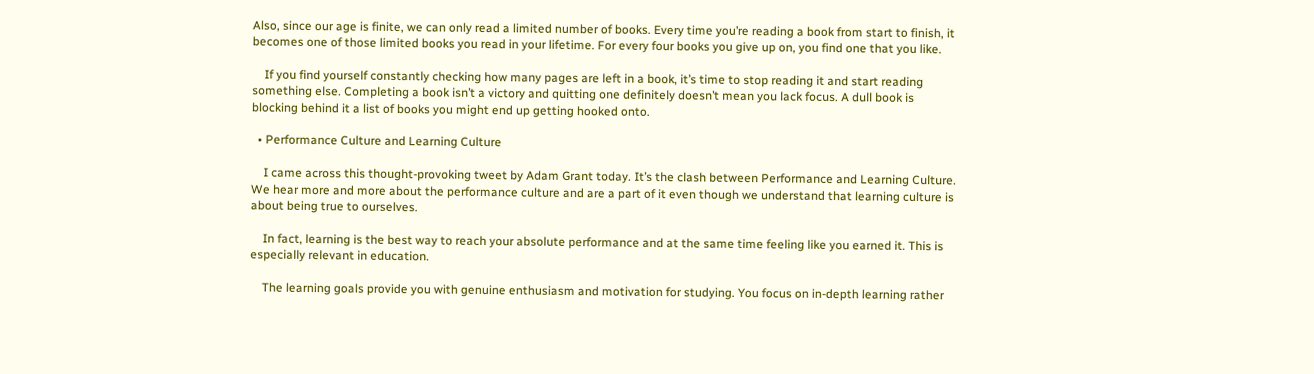Also, since our age is finite, we can only read a limited number of books. Every time you’re reading a book from start to finish, it becomes one of those limited books you read in your lifetime. For every four books you give up on, you find one that you like.

    If you find yourself constantly checking how many pages are left in a book, it’s time to stop reading it and start reading something else. Completing a book isn’t a victory and quitting one definitely doesn’t mean you lack focus. A dull book is blocking behind it a list of books you might end up getting hooked onto.

  • Performance Culture and Learning Culture

    I came across this thought-provoking tweet by Adam Grant today. It’s the clash between Performance and Learning Culture. We hear more and more about the performance culture and are a part of it even though we understand that learning culture is about being true to ourselves.

    In fact, learning is the best way to reach your absolute performance and at the same time feeling like you earned it. This is especially relevant in education.

    The learning goals provide you with genuine enthusiasm and motivation for studying. You focus on in-depth learning rather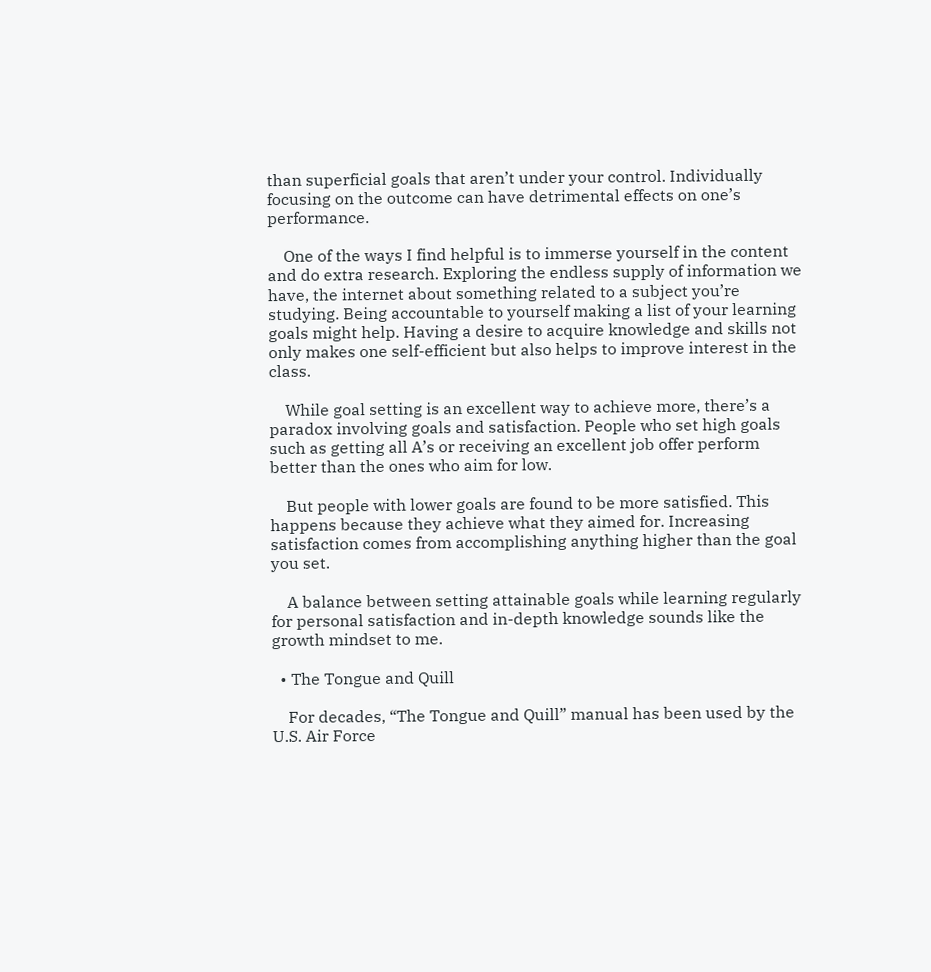than superficial goals that aren’t under your control. Individually focusing on the outcome can have detrimental effects on one’s performance.

    One of the ways I find helpful is to immerse yourself in the content and do extra research. Exploring the endless supply of information we have, the internet about something related to a subject you’re studying. Being accountable to yourself making a list of your learning goals might help. Having a desire to acquire knowledge and skills not only makes one self-efficient but also helps to improve interest in the class.

    While goal setting is an excellent way to achieve more, there’s a paradox involving goals and satisfaction. People who set high goals such as getting all A’s or receiving an excellent job offer perform better than the ones who aim for low.

    But people with lower goals are found to be more satisfied. This happens because they achieve what they aimed for. Increasing satisfaction comes from accomplishing anything higher than the goal you set.

    A balance between setting attainable goals while learning regularly for personal satisfaction and in-depth knowledge sounds like the growth mindset to me.

  • The Tongue and Quill

    For decades, “The Tongue and Quill” manual has been used by the U.S. Air Force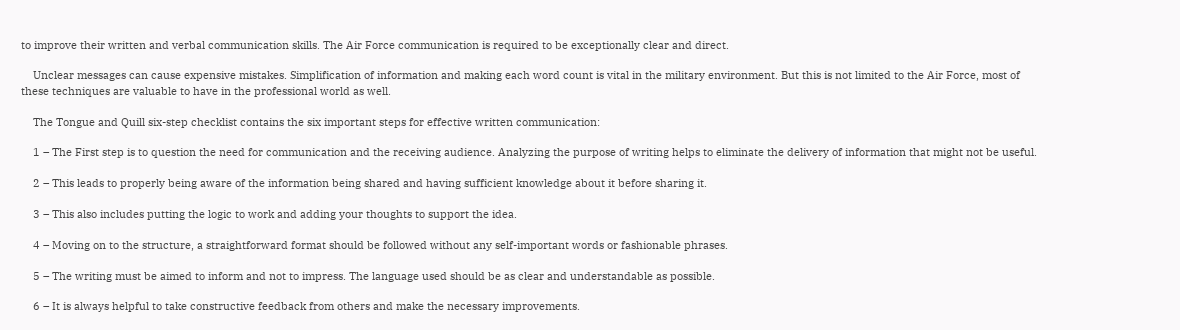to improve their written and verbal communication skills. The Air Force communication is required to be exceptionally clear and direct.

    Unclear messages can cause expensive mistakes. Simplification of information and making each word count is vital in the military environment. But this is not limited to the Air Force, most of these techniques are valuable to have in the professional world as well.

    The Tongue and Quill six-step checklist contains the six important steps for effective written communication:

    1 – The First step is to question the need for communication and the receiving audience. Analyzing the purpose of writing helps to eliminate the delivery of information that might not be useful.

    2 – This leads to properly being aware of the information being shared and having sufficient knowledge about it before sharing it.

    3 – This also includes putting the logic to work and adding your thoughts to support the idea.

    4 – Moving on to the structure, a straightforward format should be followed without any self-important words or fashionable phrases.

    5 – The writing must be aimed to inform and not to impress. The language used should be as clear and understandable as possible.

    6 – It is always helpful to take constructive feedback from others and make the necessary improvements.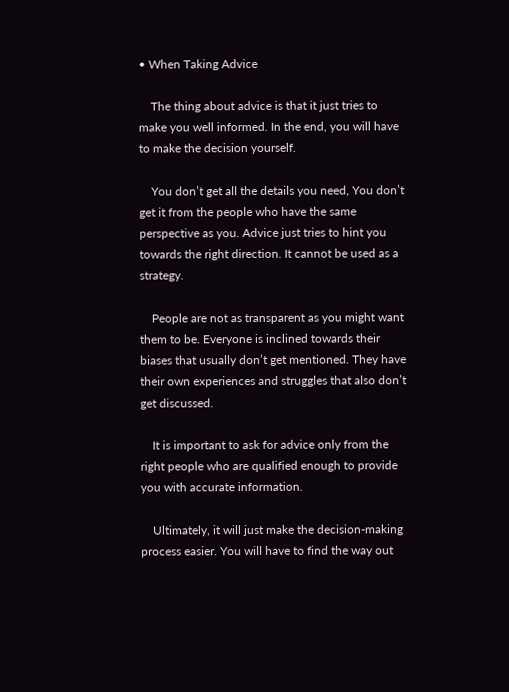• When Taking Advice

    The thing about advice is that it just tries to make you well informed. In the end, you will have to make the decision yourself.

    You don’t get all the details you need, You don’t get it from the people who have the same perspective as you. Advice just tries to hint you towards the right direction. It cannot be used as a strategy.

    People are not as transparent as you might want them to be. Everyone is inclined towards their biases that usually don’t get mentioned. They have their own experiences and struggles that also don’t get discussed.

    It is important to ask for advice only from the right people who are qualified enough to provide you with accurate information.

    Ultimately, it will just make the decision-making process easier. You will have to find the way out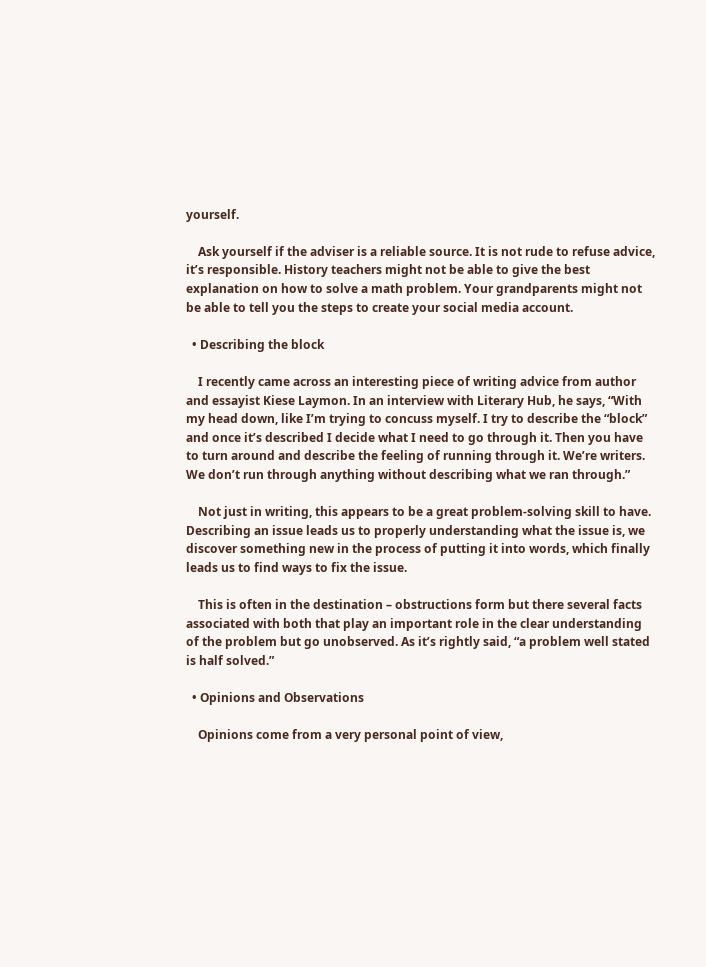yourself.

    Ask yourself if the adviser is a reliable source. It is not rude to refuse advice, it’s responsible. History teachers might not be able to give the best explanation on how to solve a math problem. Your grandparents might not be able to tell you the steps to create your social media account.

  • Describing the block

    I recently came across an interesting piece of writing advice from author and essayist Kiese Laymon. In an interview with Literary Hub, he says, “With my head down, like I’m trying to concuss myself. I try to describe the “block” and once it’s described I decide what I need to go through it. Then you have to turn around and describe the feeling of running through it. We’re writers. We don’t run through anything without describing what we ran through.”

    Not just in writing, this appears to be a great problem-solving skill to have. Describing an issue leads us to properly understanding what the issue is, we discover something new in the process of putting it into words, which finally leads us to find ways to fix the issue.

    This is often in the destination – obstructions form but there several facts associated with both that play an important role in the clear understanding of the problem but go unobserved. As it’s rightly said, “a problem well stated is half solved.”

  • Opinions and Observations

    Opinions come from a very personal point of view,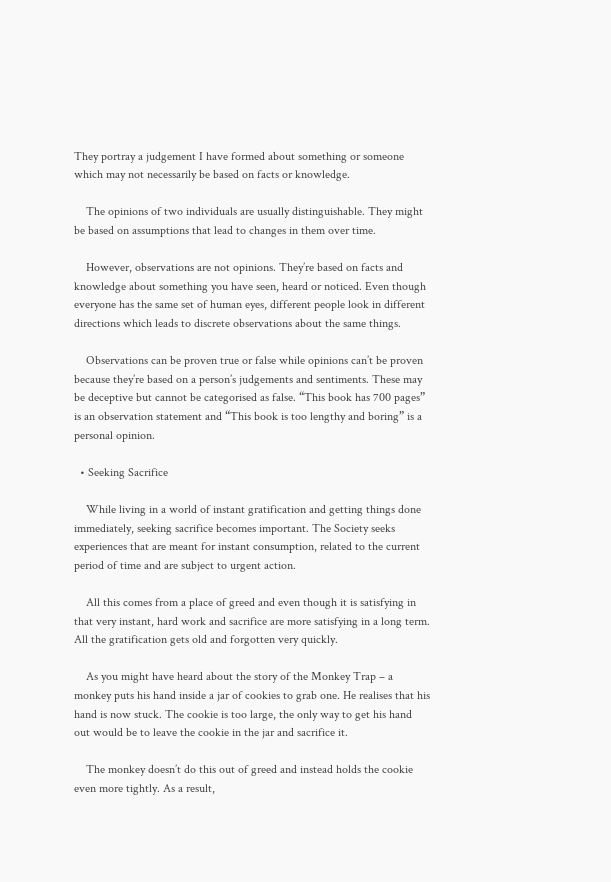They portray a judgement I have formed about something or someone which may not necessarily be based on facts or knowledge.

    The opinions of two individuals are usually distinguishable. They might be based on assumptions that lead to changes in them over time.

    However, observations are not opinions. They’re based on facts and knowledge about something you have seen, heard or noticed. Even though everyone has the same set of human eyes, different people look in different directions which leads to discrete observations about the same things.

    Observations can be proven true or false while opinions can’t be proven because they’re based on a person’s judgements and sentiments. These may be deceptive but cannot be categorised as false. “This book has 700 pages” is an observation statement and “This book is too lengthy and boring” is a personal opinion.

  • Seeking Sacrifice

    While living in a world of instant gratification and getting things done immediately, seeking sacrifice becomes important. The Society seeks experiences that are meant for instant consumption, related to the current period of time and are subject to urgent action.

    All this comes from a place of greed and even though it is satisfying in that very instant, hard work and sacrifice are more satisfying in a long term. All the gratification gets old and forgotten very quickly.

    As you might have heard about the story of the Monkey Trap – a monkey puts his hand inside a jar of cookies to grab one. He realises that his hand is now stuck. The cookie is too large, the only way to get his hand out would be to leave the cookie in the jar and sacrifice it.

    The monkey doesn’t do this out of greed and instead holds the cookie even more tightly. As a result,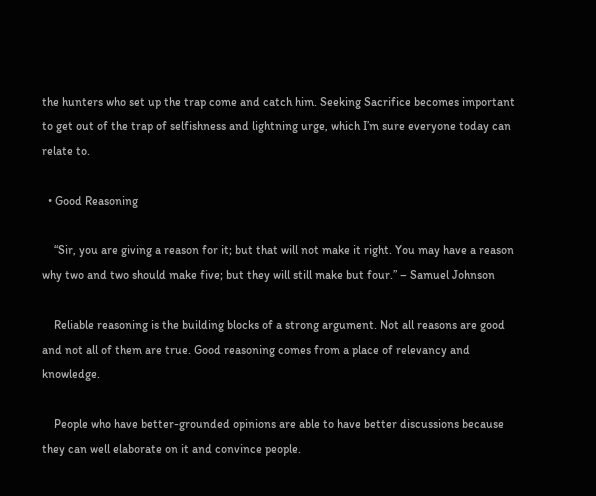the hunters who set up the trap come and catch him. Seeking Sacrifice becomes important to get out of the trap of selfishness and lightning urge, which I’m sure everyone today can relate to.

  • Good Reasoning

    “Sir, you are giving a reason for it; but that will not make it right. You may have a reason why two and two should make five; but they will still make but four.” – Samuel Johnson

    Reliable reasoning is the building blocks of a strong argument. Not all reasons are good and not all of them are true. Good reasoning comes from a place of relevancy and knowledge.

    People who have better-grounded opinions are able to have better discussions because they can well elaborate on it and convince people.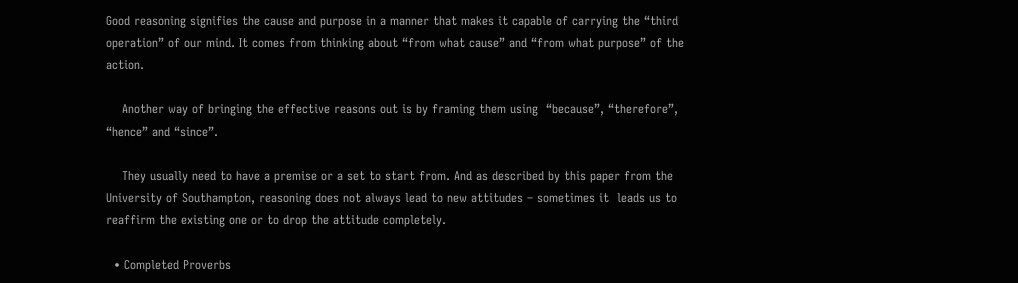Good reasoning signifies the cause and purpose in a manner that makes it capable of carrying the “third operation” of our mind. It comes from thinking about “from what cause” and “from what purpose” of the action.

    Another way of bringing the effective reasons out is by framing them using  “because”, “therefore”, “hence” and “since”.

    They usually need to have a premise or a set to start from. And as described by this paper from the University of Southampton, reasoning does not always lead to new attitudes – sometimes it  leads us to reaffirm the existing one or to drop the attitude completely.

  • Completed Proverbs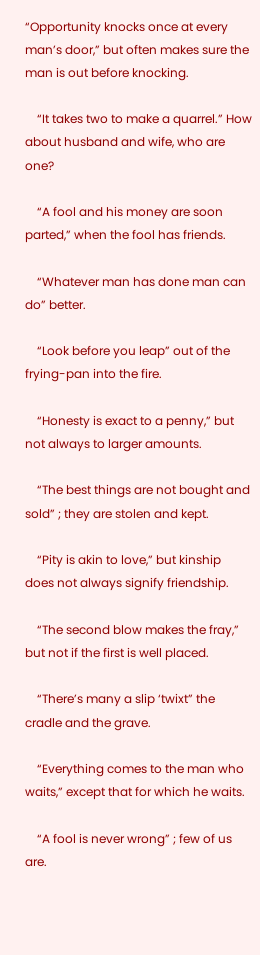“Opportunity knocks once at every man’s door,” but often makes sure the man is out before knocking.

    “It takes two to make a quarrel.” How about husband and wife, who are one?

    “A fool and his money are soon parted,” when the fool has friends.

    “Whatever man has done man can do” better.

    “Look before you leap” out of the frying-pan into the fire.

    “Honesty is exact to a penny,” but not always to larger amounts.

    “The best things are not bought and sold” ; they are stolen and kept.

    “Pity is akin to love,” but kinship does not always signify friendship.

    “The second blow makes the fray,” but not if the first is well placed.

    “There’s many a slip ‘twixt” the cradle and the grave.

    “Everything comes to the man who waits,” except that for which he waits.

    “A fool is never wrong” ; few of us are.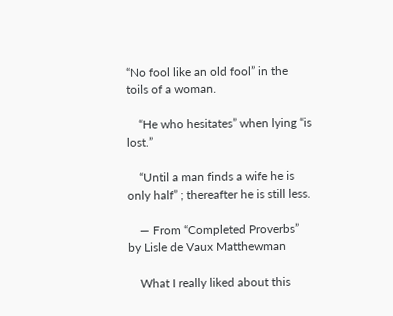“No fool like an old fool” in the toils of a woman.

    “He who hesitates” when lying “is lost.”

    “Until a man finds a wife he is only half” ; thereafter he is still less.

    — From “Completed Proverbs” by Lisle de Vaux Matthewman

    What I really liked about this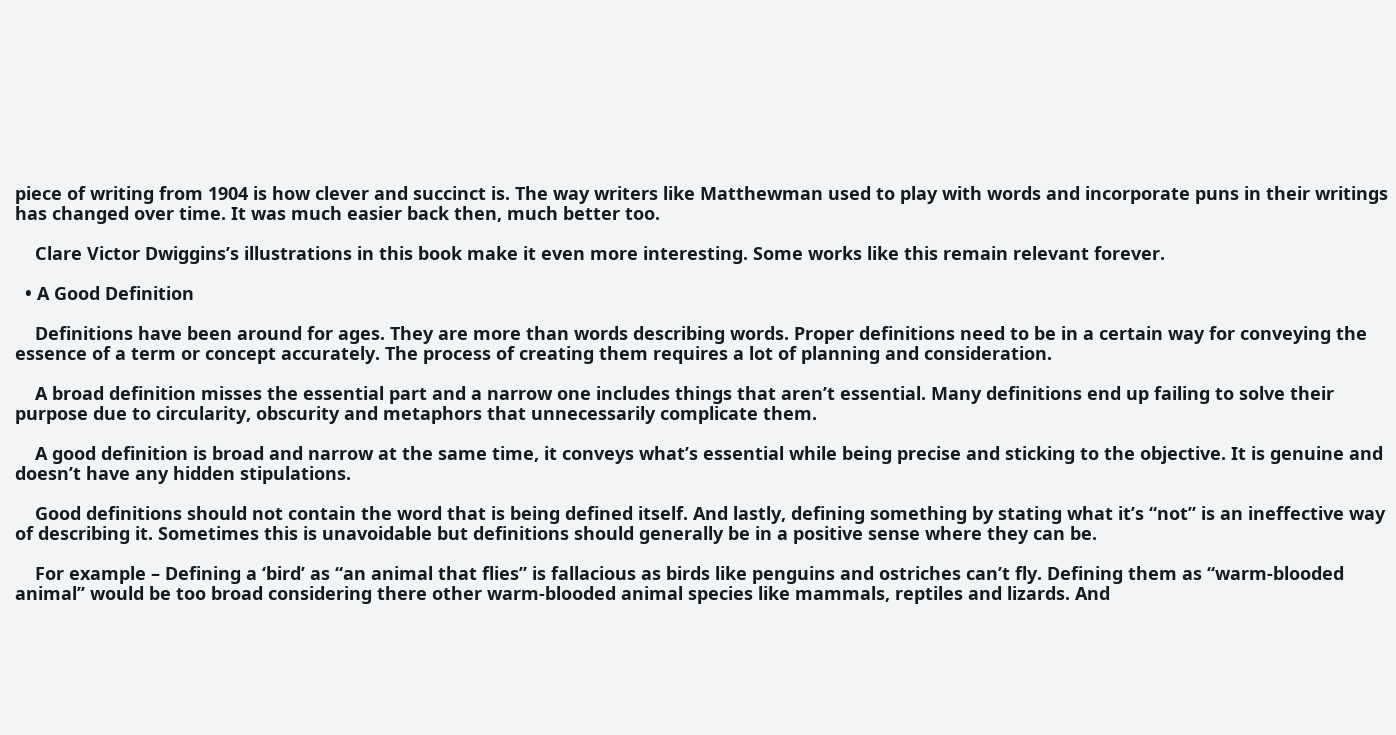piece of writing from 1904 is how clever and succinct is. The way writers like Matthewman used to play with words and incorporate puns in their writings has changed over time. It was much easier back then, much better too.

    Clare Victor Dwiggins’s illustrations in this book make it even more interesting. Some works like this remain relevant forever.

  • A Good Definition

    Definitions have been around for ages. They are more than words describing words. Proper definitions need to be in a certain way for conveying the essence of a term or concept accurately. The process of creating them requires a lot of planning and consideration.

    A broad definition misses the essential part and a narrow one includes things that aren’t essential. Many definitions end up failing to solve their purpose due to circularity, obscurity and metaphors that unnecessarily complicate them.

    A good definition is broad and narrow at the same time, it conveys what’s essential while being precise and sticking to the objective. It is genuine and doesn’t have any hidden stipulations.

    Good definitions should not contain the word that is being defined itself. And lastly, defining something by stating what it’s “not” is an ineffective way of describing it. Sometimes this is unavoidable but definitions should generally be in a positive sense where they can be.

    For example – Defining a ‘bird’ as “an animal that flies” is fallacious as birds like penguins and ostriches can’t fly. Defining them as “warm-blooded animal” would be too broad considering there other warm-blooded animal species like mammals, reptiles and lizards. And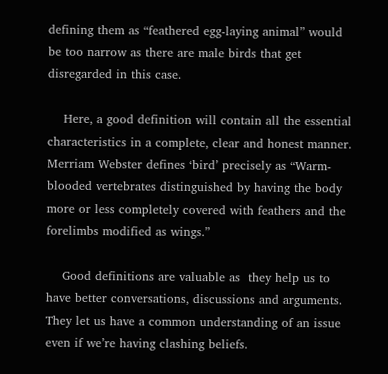defining them as “feathered egg-laying animal” would be too narrow as there are male birds that get disregarded in this case.

    Here, a good definition will contain all the essential characteristics in a complete, clear and honest manner. Merriam Webster defines ‘bird’ precisely as “Warm-blooded vertebrates distinguished by having the body more or less completely covered with feathers and the forelimbs modified as wings.”

    Good definitions are valuable as  they help us to have better conversations, discussions and arguments. They let us have a common understanding of an issue even if we’re having clashing beliefs.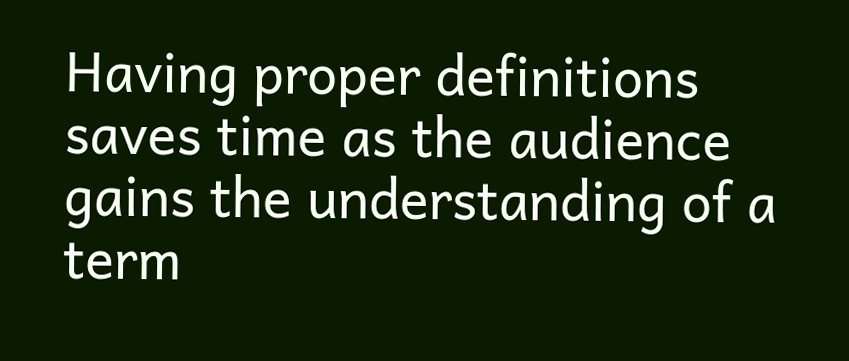Having proper definitions saves time as the audience gains the understanding of a term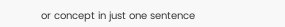or concept in just one sentence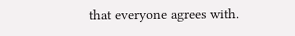that everyone agrees with.